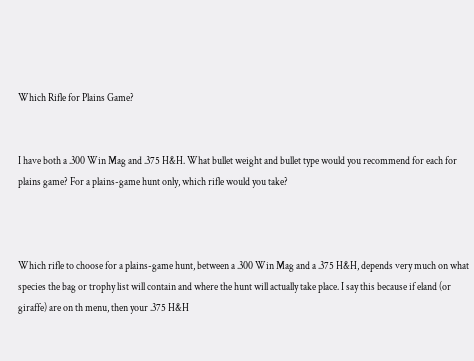Which Rifle for Plains Game?


I have both a .300 Win Mag and .375 H&H. What bullet weight and bullet type would you recommend for each for plains game? For a plains-game hunt only, which rifle would you take?



Which rifle to choose for a plains-game hunt, between a .300 Win Mag and a .375 H&H, depends very much on what species the bag or trophy list will contain and where the hunt will actually take place. I say this because if eland (or giraffe) are on th menu, then your .375 H&H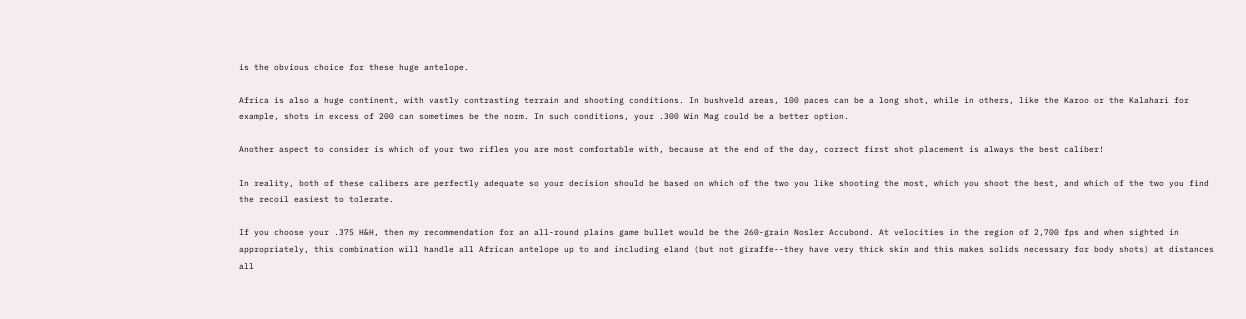is the obvious choice for these huge antelope.

Africa is also a huge continent, with vastly contrasting terrain and shooting conditions. In bushveld areas, 100 paces can be a long shot, while in others, like the Karoo or the Kalahari for example, shots in excess of 200 can sometimes be the norm. In such conditions, your .300 Win Mag could be a better option.

Another aspect to consider is which of your two rifles you are most comfortable with, because at the end of the day, correct first shot placement is always the best caliber!

In reality, both of these calibers are perfectly adequate so your decision should be based on which of the two you like shooting the most, which you shoot the best, and which of the two you find the recoil easiest to tolerate.

If you choose your .375 H&H, then my recommendation for an all-round plains game bullet would be the 260-grain Nosler Accubond. At velocities in the region of 2,700 fps and when sighted in appropriately, this combination will handle all African antelope up to and including eland (but not giraffe--they have very thick skin and this makes solids necessary for body shots) at distances all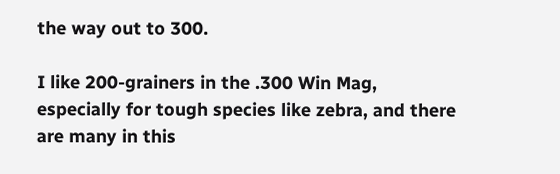the way out to 300.

I like 200-grainers in the .300 Win Mag, especially for tough species like zebra, and there are many in this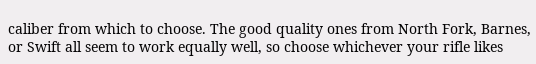caliber from which to choose. The good quality ones from North Fork, Barnes, or Swift all seem to work equally well, so choose whichever your rifle likes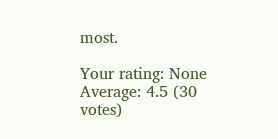most.

Your rating: None Average: 4.5 (30 votes)